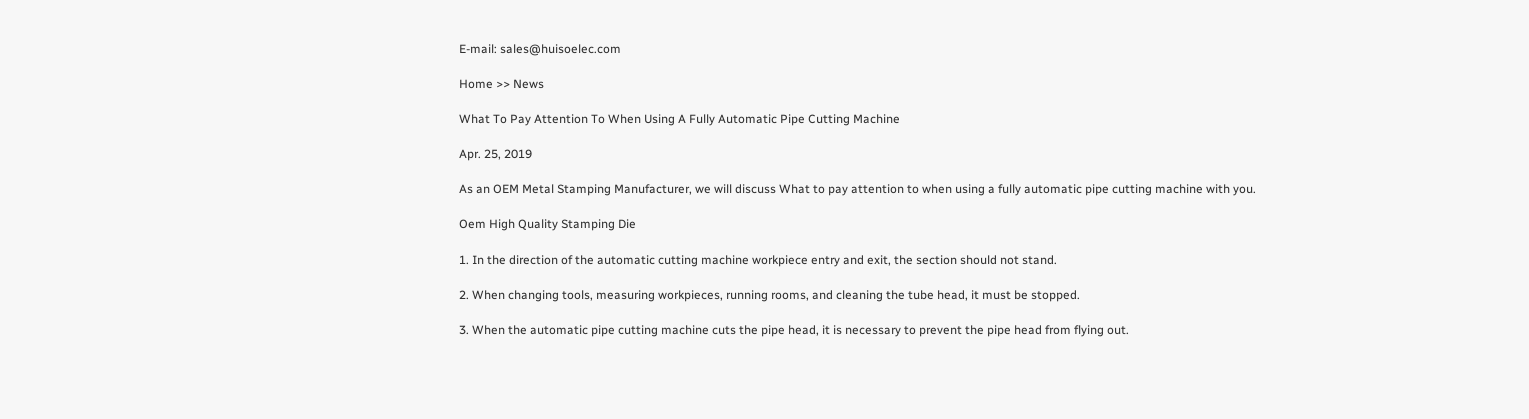E-mail: sales@huisoelec.com

Home >> News

What To Pay Attention To When Using A Fully Automatic Pipe Cutting Machine

Apr. 25, 2019

As an OEM Metal Stamping Manufacturer, we will discuss What to pay attention to when using a fully automatic pipe cutting machine with you.

Oem High Quality Stamping Die

1. In the direction of the automatic cutting machine workpiece entry and exit, the section should not stand.

2. When changing tools, measuring workpieces, running rooms, and cleaning the tube head, it must be stopped.

3. When the automatic pipe cutting machine cuts the pipe head, it is necessary to prevent the pipe head from flying out.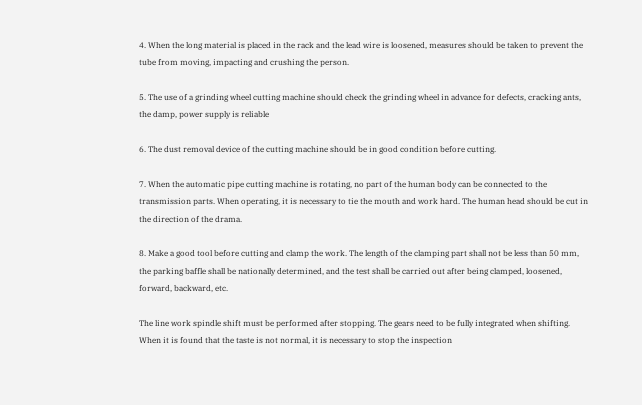4. When the long material is placed in the rack and the lead wire is loosened, measures should be taken to prevent the tube from moving, impacting and crushing the person.

5. The use of a grinding wheel cutting machine should check the grinding wheel in advance for defects, cracking ants, the damp, power supply is reliable

6. The dust removal device of the cutting machine should be in good condition before cutting.

7. When the automatic pipe cutting machine is rotating, no part of the human body can be connected to the transmission parts. When operating, it is necessary to tie the mouth and work hard. The human head should be cut in the direction of the drama.

8. Make a good tool before cutting and clamp the work. The length of the clamping part shall not be less than 50 mm, the parking baffle shall be nationally determined, and the test shall be carried out after being clamped, loosened, forward, backward, etc.

The line work spindle shift must be performed after stopping. The gears need to be fully integrated when shifting. When it is found that the taste is not normal, it is necessary to stop the inspection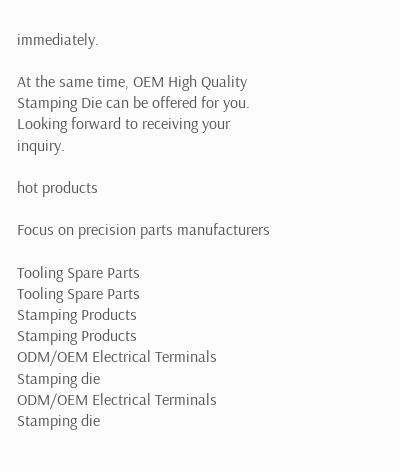immediately.

At the same time, OEM High Quality Stamping Die can be offered for you.  Looking forward to receiving your inquiry.

hot products

Focus on precision parts manufacturers

Tooling Spare Parts
Tooling Spare Parts
Stamping Products
Stamping Products
ODM/OEM Electrical Terminals Stamping die
ODM/OEM Electrical Terminals Stamping die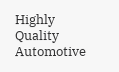Highly Quality Automotive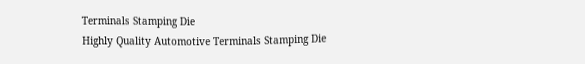Terminals Stamping Die
Highly Quality Automotive Terminals Stamping Die